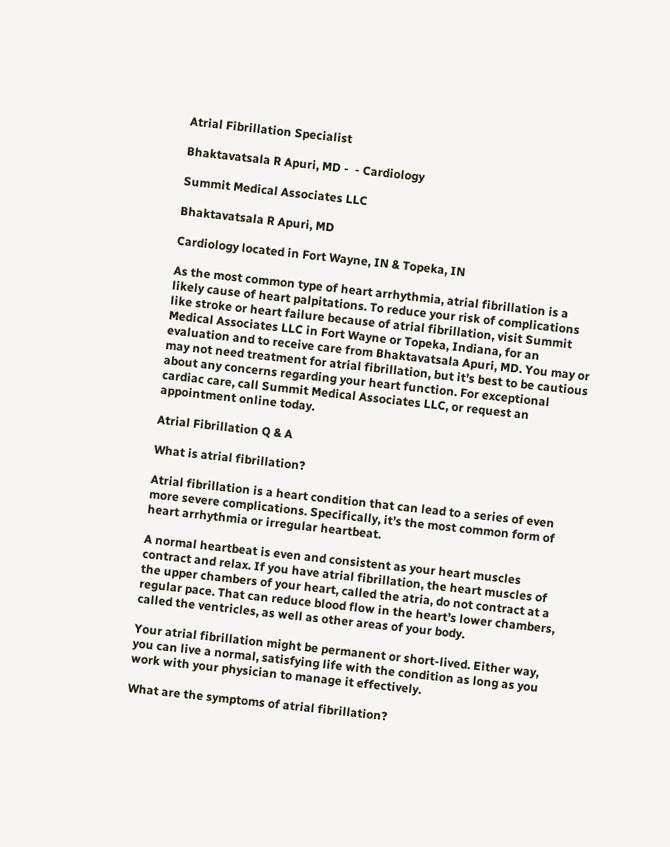Atrial Fibrillation Specialist

Bhaktavatsala R Apuri, MD -  - Cardiology

Summit Medical Associates LLC

Bhaktavatsala R Apuri, MD

Cardiology located in Fort Wayne, IN & Topeka, IN

As the most common type of heart arrhythmia, atrial fibrillation is a likely cause of heart palpitations. To reduce your risk of complications like stroke or heart failure because of atrial fibrillation, visit Summit Medical Associates LLC in Fort Wayne or Topeka, Indiana, for an evaluation and to receive care from Bhaktavatsala Apuri, MD. You may or may not need treatment for atrial fibrillation, but it’s best to be cautious about any concerns regarding your heart function. For exceptional cardiac care, call Summit Medical Associates LLC, or request an appointment online today.

Atrial Fibrillation Q & A

What is atrial fibrillation?

Atrial fibrillation is a heart condition that can lead to a series of even more severe complications. Specifically, it’s the most common form of heart arrhythmia or irregular heartbeat.

A normal heartbeat is even and consistent as your heart muscles contract and relax. If you have atrial fibrillation, the heart muscles of the upper chambers of your heart, called the atria, do not contract at a regular pace. That can reduce blood flow in the heart’s lower chambers, called the ventricles, as well as other areas of your body.

Your atrial fibrillation might be permanent or short-lived. Either way, you can live a normal, satisfying life with the condition as long as you work with your physician to manage it effectively.

What are the symptoms of atrial fibrillation?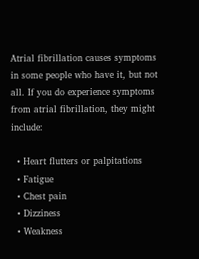Atrial fibrillation causes symptoms in some people who have it, but not all. If you do experience symptoms from atrial fibrillation, they might include:

  • Heart flutters or palpitations
  • Fatigue
  • Chest pain
  • Dizziness
  • Weakness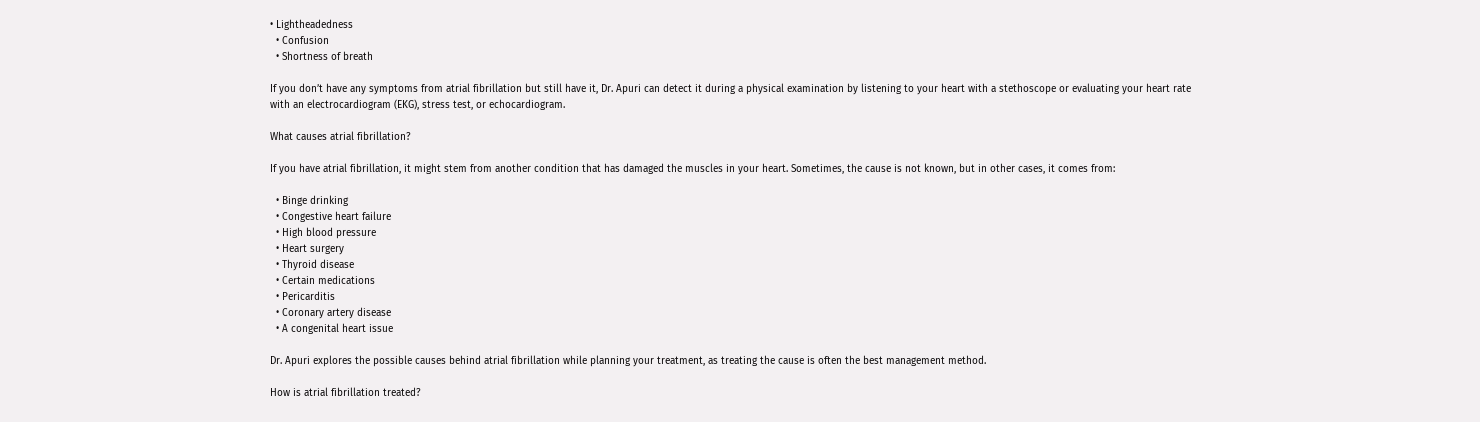• Lightheadedness
  • Confusion
  • Shortness of breath

If you don’t have any symptoms from atrial fibrillation but still have it, Dr. Apuri can detect it during a physical examination by listening to your heart with a stethoscope or evaluating your heart rate with an electrocardiogram (EKG), stress test, or echocardiogram.

What causes atrial fibrillation?

If you have atrial fibrillation, it might stem from another condition that has damaged the muscles in your heart. Sometimes, the cause is not known, but in other cases, it comes from:

  • Binge drinking
  • Congestive heart failure
  • High blood pressure
  • Heart surgery
  • Thyroid disease
  • Certain medications
  • Pericarditis
  • Coronary artery disease
  • A congenital heart issue

Dr. Apuri explores the possible causes behind atrial fibrillation while planning your treatment, as treating the cause is often the best management method.

How is atrial fibrillation treated?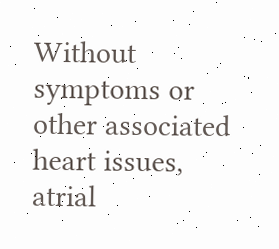Without symptoms or other associated heart issues, atrial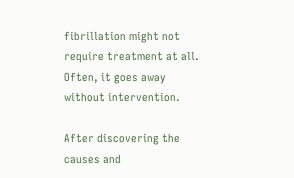fibrillation might not require treatment at all. Often, it goes away without intervention.

After discovering the causes and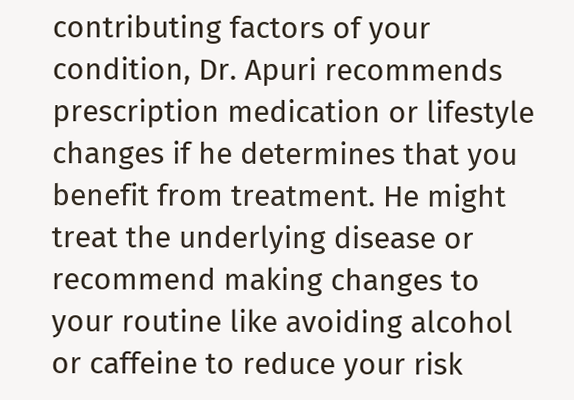contributing factors of your condition, Dr. Apuri recommends prescription medication or lifestyle changes if he determines that you benefit from treatment. He might treat the underlying disease or recommend making changes to your routine like avoiding alcohol or caffeine to reduce your risk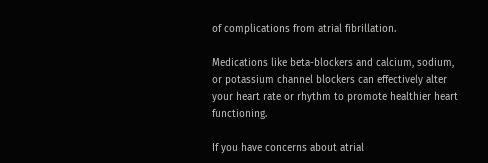of complications from atrial fibrillation.

Medications like beta-blockers and calcium, sodium, or potassium channel blockers can effectively alter your heart rate or rhythm to promote healthier heart functioning.

If you have concerns about atrial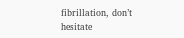fibrillation, don’t hesitate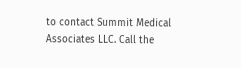to contact Summit Medical Associates LLC. Call the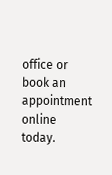office or book an appointment online today.